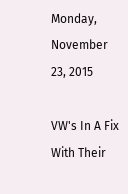Monday, November 23, 2015

VW's In A Fix With Their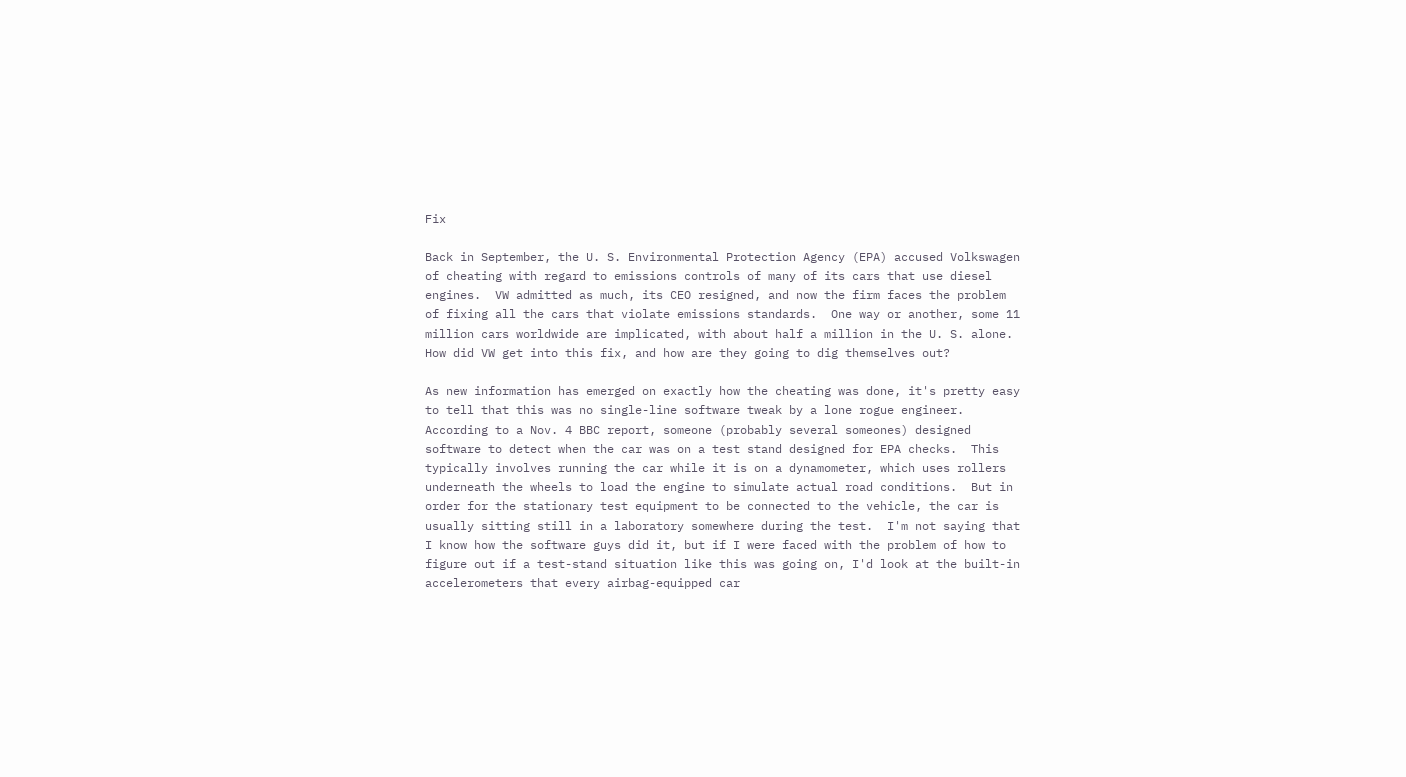Fix

Back in September, the U. S. Environmental Protection Agency (EPA) accused Volkswagen of cheating with regard to emissions controls of many of its cars that use diesel engines.  VW admitted as much, its CEO resigned, and now the firm faces the problem of fixing all the cars that violate emissions standards.  One way or another, some 11 million cars worldwide are implicated, with about half a million in the U. S. alone.  How did VW get into this fix, and how are they going to dig themselves out?

As new information has emerged on exactly how the cheating was done, it's pretty easy to tell that this was no single-line software tweak by a lone rogue engineer.  According to a Nov. 4 BBC report, someone (probably several someones) designed software to detect when the car was on a test stand designed for EPA checks.  This typically involves running the car while it is on a dynamometer, which uses rollers underneath the wheels to load the engine to simulate actual road conditions.  But in order for the stationary test equipment to be connected to the vehicle, the car is usually sitting still in a laboratory somewhere during the test.  I'm not saying that I know how the software guys did it, but if I were faced with the problem of how to figure out if a test-stand situation like this was going on, I'd look at the built-in accelerometers that every airbag-equipped car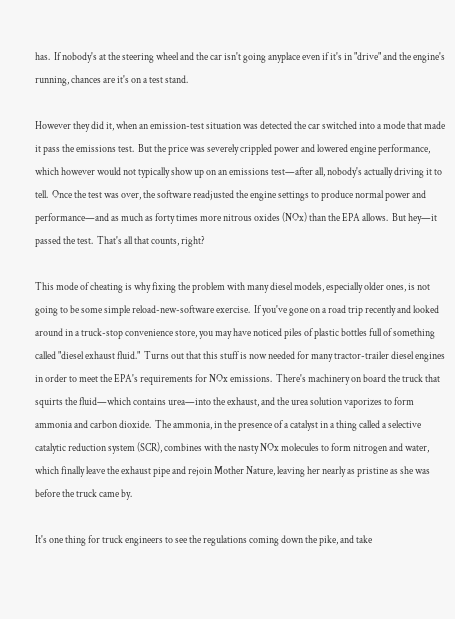has.  If nobody's at the steering wheel and the car isn't going anyplace even if it's in "drive" and the engine's running, chances are it's on a test stand.

However they did it, when an emission-test situation was detected the car switched into a mode that made it pass the emissions test.  But the price was severely crippled power and lowered engine performance, which however would not typically show up on an emissions test—after all, nobody's actually driving it to tell.  Once the test was over, the software readjusted the engine settings to produce normal power and performance—and as much as forty times more nitrous oxides (NOx) than the EPA allows.  But hey—it passed the test.  That's all that counts, right?

This mode of cheating is why fixing the problem with many diesel models, especially older ones, is not going to be some simple reload-new-software exercise.  If you've gone on a road trip recently and looked around in a truck-stop convenience store, you may have noticed piles of plastic bottles full of something called "diesel exhaust fluid."  Turns out that this stuff is now needed for many tractor-trailer diesel engines in order to meet the EPA's requirements for NOx emissions.  There's machinery on board the truck that squirts the fluid—which contains urea—into the exhaust, and the urea solution vaporizes to form ammonia and carbon dioxide.  The ammonia, in the presence of a catalyst in a thing called a selective catalytic reduction system (SCR), combines with the nasty NOx molecules to form nitrogen and water, which finally leave the exhaust pipe and rejoin Mother Nature, leaving her nearly as pristine as she was before the truck came by.

It's one thing for truck engineers to see the regulations coming down the pike, and take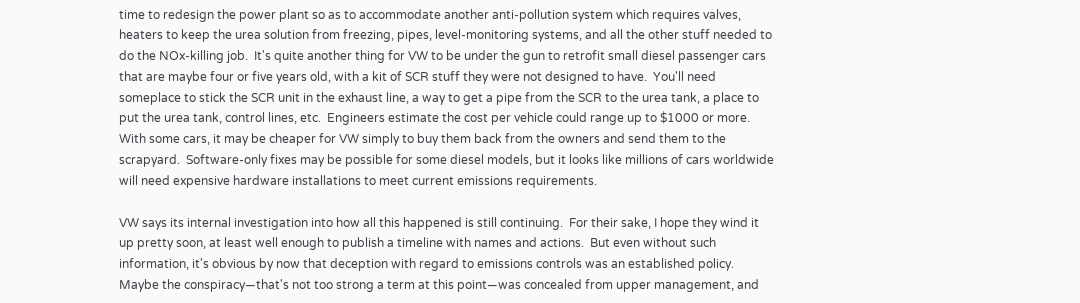time to redesign the power plant so as to accommodate another anti-pollution system which requires valves, heaters to keep the urea solution from freezing, pipes, level-monitoring systems, and all the other stuff needed to do the NOx-killing job.  It's quite another thing for VW to be under the gun to retrofit small diesel passenger cars that are maybe four or five years old, with a kit of SCR stuff they were not designed to have.  You'll need someplace to stick the SCR unit in the exhaust line, a way to get a pipe from the SCR to the urea tank, a place to put the urea tank, control lines, etc.  Engineers estimate the cost per vehicle could range up to $1000 or more.  With some cars, it may be cheaper for VW simply to buy them back from the owners and send them to the scrapyard.  Software-only fixes may be possible for some diesel models, but it looks like millions of cars worldwide will need expensive hardware installations to meet current emissions requirements.

VW says its internal investigation into how all this happened is still continuing.  For their sake, I hope they wind it up pretty soon, at least well enough to publish a timeline with names and actions.  But even without such information, it's obvious by now that deception with regard to emissions controls was an established policy.  Maybe the conspiracy—that's not too strong a term at this point—was concealed from upper management, and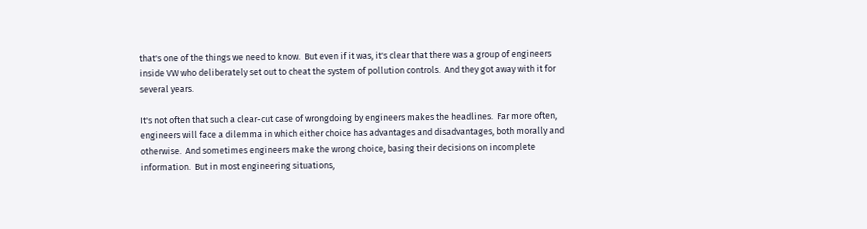that's one of the things we need to know.  But even if it was, it's clear that there was a group of engineers inside VW who deliberately set out to cheat the system of pollution controls.  And they got away with it for several years.

It's not often that such a clear-cut case of wrongdoing by engineers makes the headlines.  Far more often, engineers will face a dilemma in which either choice has advantages and disadvantages, both morally and otherwise.  And sometimes engineers make the wrong choice, basing their decisions on incomplete information.  But in most engineering situations,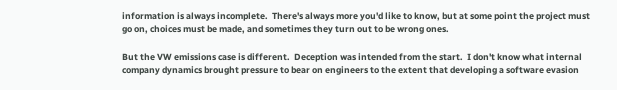information is always incomplete.  There's always more you'd like to know, but at some point the project must go on, choices must be made, and sometimes they turn out to be wrong ones.

But the VW emissions case is different.  Deception was intended from the start.  I don't know what internal company dynamics brought pressure to bear on engineers to the extent that developing a software evasion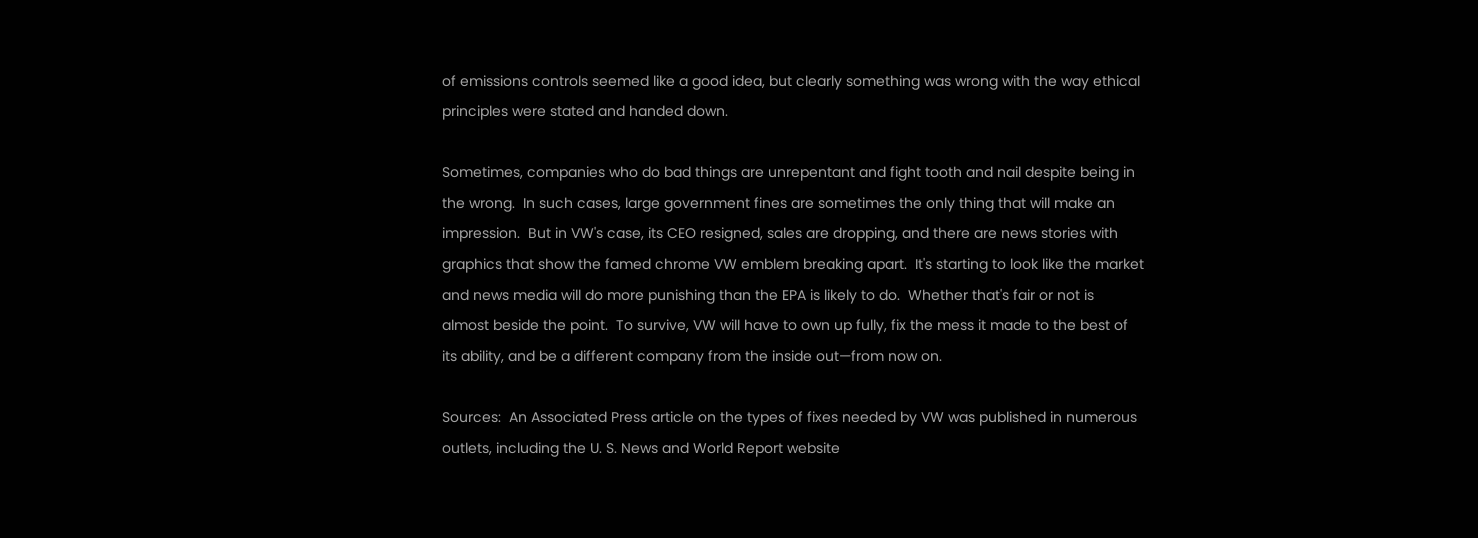of emissions controls seemed like a good idea, but clearly something was wrong with the way ethical principles were stated and handed down.

Sometimes, companies who do bad things are unrepentant and fight tooth and nail despite being in the wrong.  In such cases, large government fines are sometimes the only thing that will make an impression.  But in VW's case, its CEO resigned, sales are dropping, and there are news stories with graphics that show the famed chrome VW emblem breaking apart.  It's starting to look like the market and news media will do more punishing than the EPA is likely to do.  Whether that's fair or not is almost beside the point.  To survive, VW will have to own up fully, fix the mess it made to the best of its ability, and be a different company from the inside out—from now on.

Sources:  An Associated Press article on the types of fixes needed by VW was published in numerous outlets, including the U. S. News and World Report website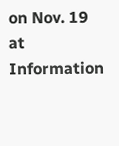on Nov. 19 at  Information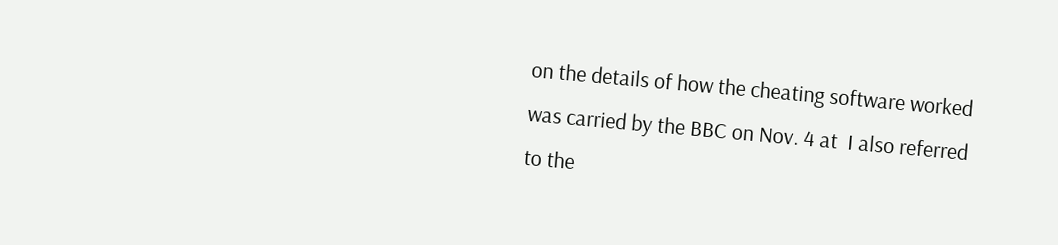on the details of how the cheating software worked was carried by the BBC on Nov. 4 at  I also referred to the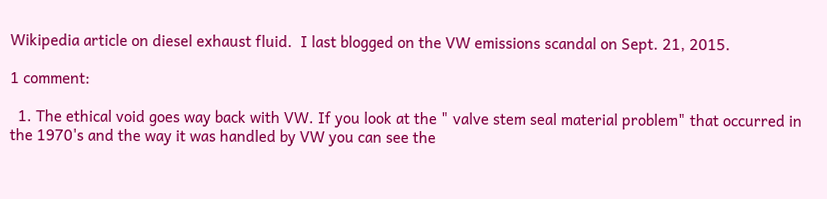Wikipedia article on diesel exhaust fluid.  I last blogged on the VW emissions scandal on Sept. 21, 2015.

1 comment:

  1. The ethical void goes way back with VW. If you look at the " valve stem seal material problem" that occurred in the 1970's and the way it was handled by VW you can see the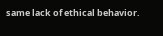same lack of ethical behavior.